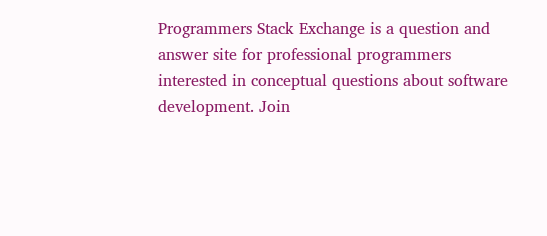Programmers Stack Exchange is a question and answer site for professional programmers interested in conceptual questions about software development. Join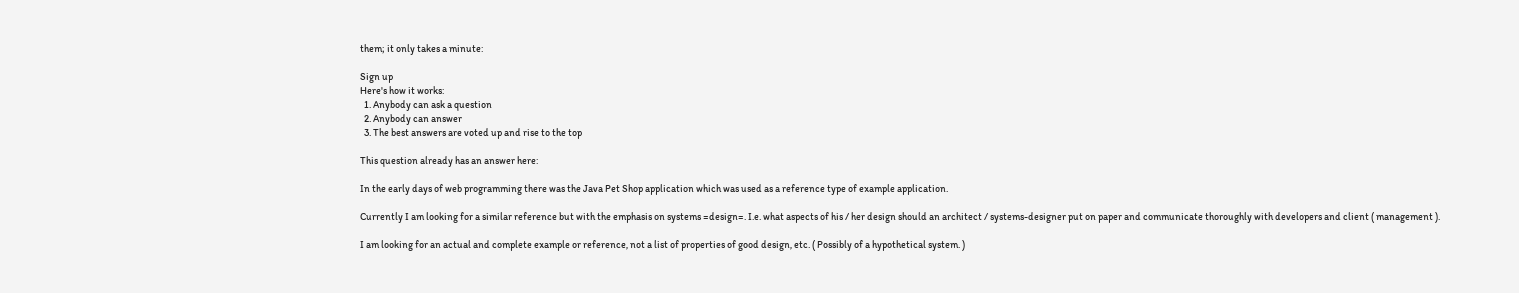them; it only takes a minute:

Sign up
Here's how it works:
  1. Anybody can ask a question
  2. Anybody can answer
  3. The best answers are voted up and rise to the top

This question already has an answer here:

In the early days of web programming there was the Java Pet Shop application which was used as a reference type of example application.

Currently I am looking for a similar reference but with the emphasis on systems =design=. I.e. what aspects of his / her design should an architect / systems-designer put on paper and communicate thoroughly with developers and client ( management ).

I am looking for an actual and complete example or reference, not a list of properties of good design, etc. ( Possibly of a hypothetical system. )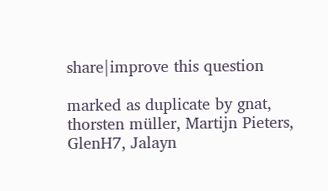share|improve this question

marked as duplicate by gnat, thorsten müller, Martijn Pieters, GlenH7, Jalayn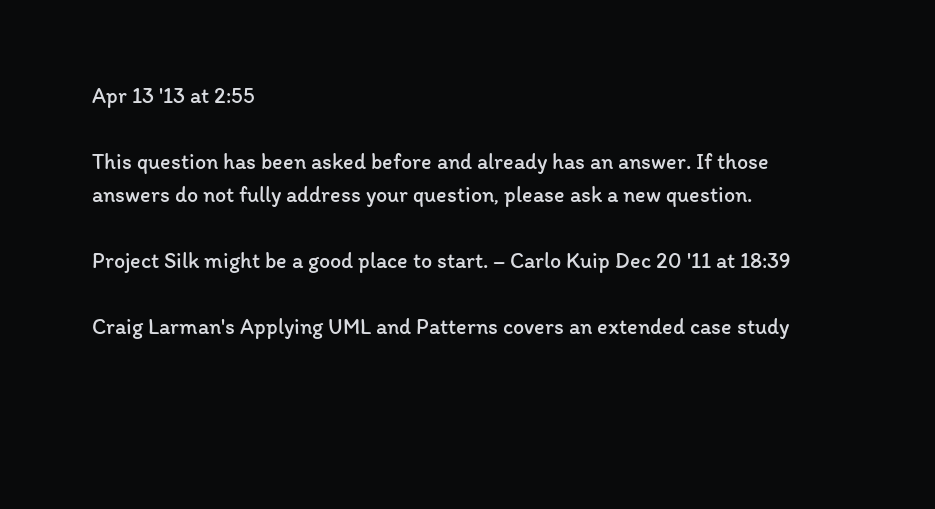Apr 13 '13 at 2:55

This question has been asked before and already has an answer. If those answers do not fully address your question, please ask a new question.

Project Silk might be a good place to start. – Carlo Kuip Dec 20 '11 at 18:39

Craig Larman's Applying UML and Patterns covers an extended case study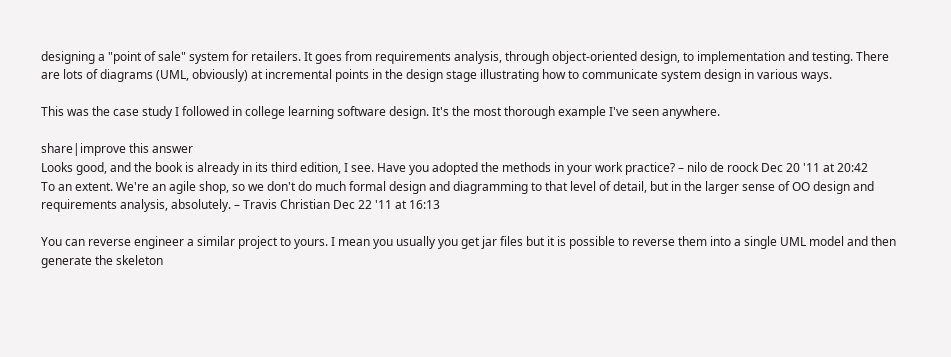designing a "point of sale" system for retailers. It goes from requirements analysis, through object-oriented design, to implementation and testing. There are lots of diagrams (UML, obviously) at incremental points in the design stage illustrating how to communicate system design in various ways.

This was the case study I followed in college learning software design. It's the most thorough example I've seen anywhere.

share|improve this answer
Looks good, and the book is already in its third edition, I see. Have you adopted the methods in your work practice? – nilo de roock Dec 20 '11 at 20:42
To an extent. We're an agile shop, so we don't do much formal design and diagramming to that level of detail, but in the larger sense of OO design and requirements analysis, absolutely. – Travis Christian Dec 22 '11 at 16:13

You can reverse engineer a similar project to yours. I mean you usually you get jar files but it is possible to reverse them into a single UML model and then generate the skeleton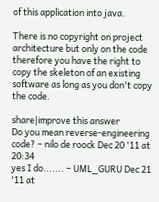of this application into java.

There is no copyright on project architecture but only on the code therefore you have the right to copy the skeleton of an existing software as long as you don't copy the code.

share|improve this answer
Do you mean reverse-engineering code? – nilo de roock Dec 20 '11 at 20:34
yes I do....... – UML_GURU Dec 21 '11 at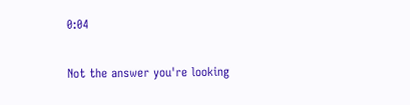0:04

Not the answer you're looking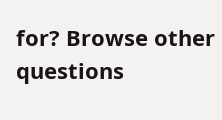for? Browse other questions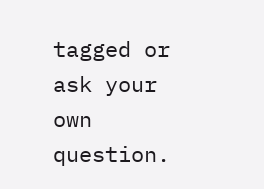tagged or ask your own question.